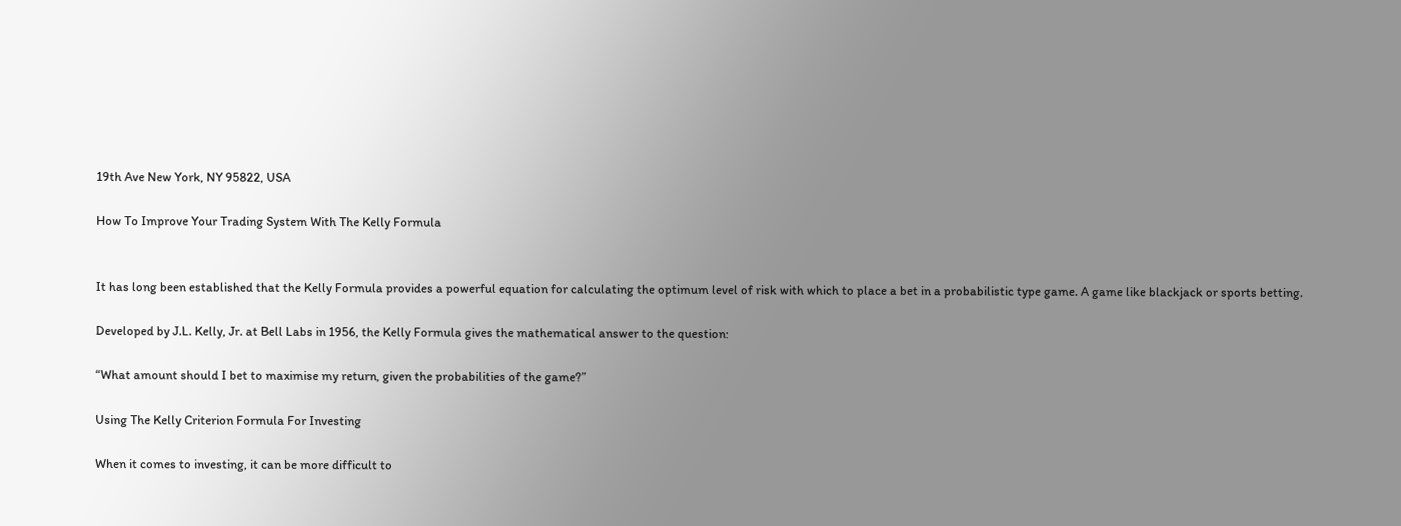19th Ave New York, NY 95822, USA

How To Improve Your Trading System With The Kelly Formula


It has long been established that the Kelly Formula provides a powerful equation for calculating the optimum level of risk with which to place a bet in a probabilistic type game. A game like blackjack or sports betting.

Developed by J.L. Kelly, Jr. at Bell Labs in 1956, the Kelly Formula gives the mathematical answer to the question:

“What amount should I bet to maximise my return, given the probabilities of the game?”

Using The Kelly Criterion Formula For Investing

When it comes to investing, it can be more difficult to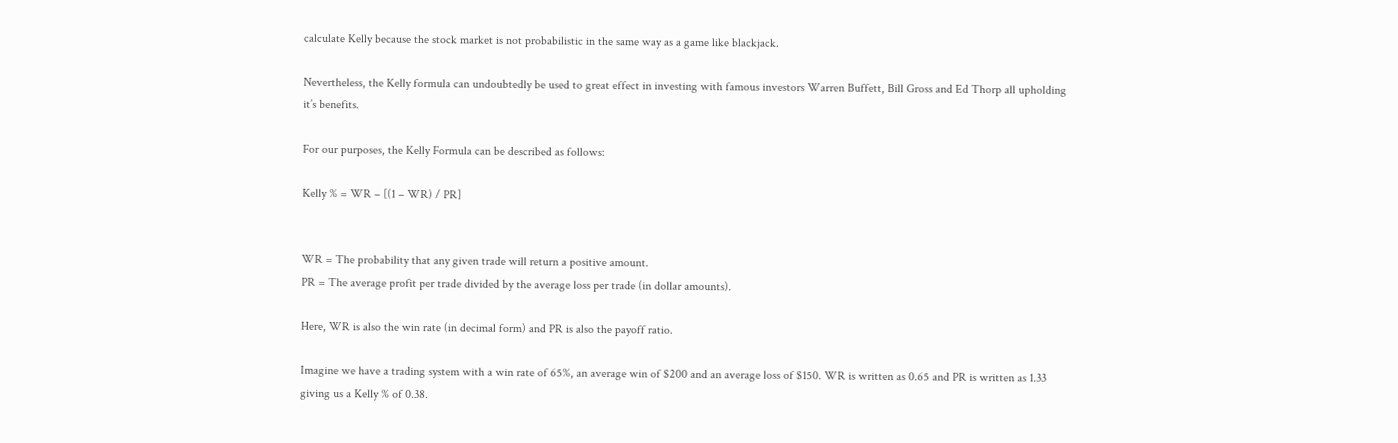calculate Kelly because the stock market is not probabilistic in the same way as a game like blackjack.

Nevertheless, the Kelly formula can undoubtedly be used to great effect in investing with famous investors Warren Buffett, Bill Gross and Ed Thorp all upholding it’s benefits.

For our purposes, the Kelly Formula can be described as follows:

Kelly % = WR – [(1 – WR) / PR]


WR = The probability that any given trade will return a positive amount.
PR = The average profit per trade divided by the average loss per trade (in dollar amounts).

Here, WR is also the win rate (in decimal form) and PR is also the payoff ratio.

Imagine we have a trading system with a win rate of 65%, an average win of $200 and an average loss of $150. WR is written as 0.65 and PR is written as 1.33 giving us a Kelly % of 0.38.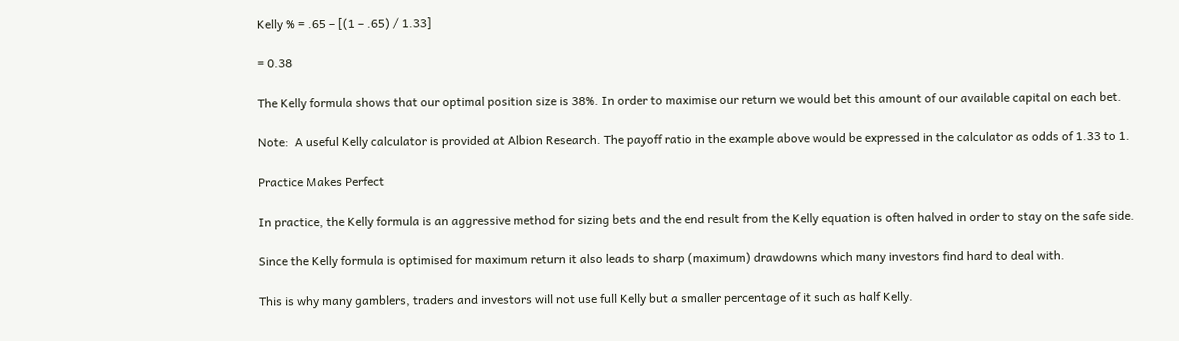Kelly % = .65 – [(1 – .65) / 1.33]

= 0.38

The Kelly formula shows that our optimal position size is 38%. In order to maximise our return we would bet this amount of our available capital on each bet.

Note:  A useful Kelly calculator is provided at Albion Research. The payoff ratio in the example above would be expressed in the calculator as odds of 1.33 to 1.

Practice Makes Perfect

In practice, the Kelly formula is an aggressive method for sizing bets and the end result from the Kelly equation is often halved in order to stay on the safe side.

Since the Kelly formula is optimised for maximum return it also leads to sharp (maximum) drawdowns which many investors find hard to deal with.

This is why many gamblers, traders and investors will not use full Kelly but a smaller percentage of it such as half Kelly.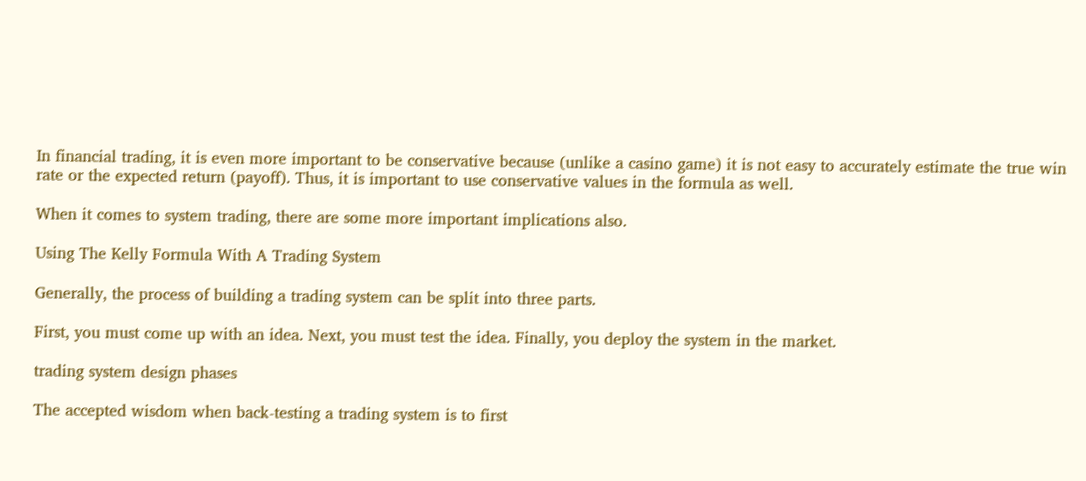In financial trading, it is even more important to be conservative because (unlike a casino game) it is not easy to accurately estimate the true win rate or the expected return (payoff). Thus, it is important to use conservative values in the formula as well.

When it comes to system trading, there are some more important implications also.

Using The Kelly Formula With A Trading System

Generally, the process of building a trading system can be split into three parts.

First, you must come up with an idea. Next, you must test the idea. Finally, you deploy the system in the market.

trading system design phases

The accepted wisdom when back-testing a trading system is to first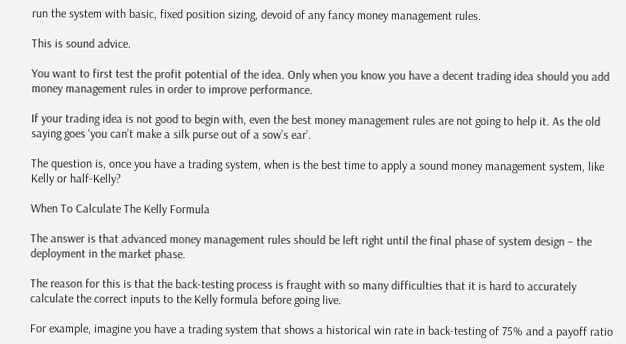run the system with basic, fixed position sizing, devoid of any fancy money management rules.

This is sound advice.

You want to first test the profit potential of the idea. Only when you know you have a decent trading idea should you add money management rules in order to improve performance.

If your trading idea is not good to begin with, even the best money management rules are not going to help it. As the old saying goes ‘you can’t make a silk purse out of a sow’s ear’.

The question is, once you have a trading system, when is the best time to apply a sound money management system, like Kelly or half-Kelly?

When To Calculate The Kelly Formula

The answer is that advanced money management rules should be left right until the final phase of system design – the deployment in the market phase.

The reason for this is that the back-testing process is fraught with so many difficulties that it is hard to accurately calculate the correct inputs to the Kelly formula before going live.

For example, imagine you have a trading system that shows a historical win rate in back-testing of 75% and a payoff ratio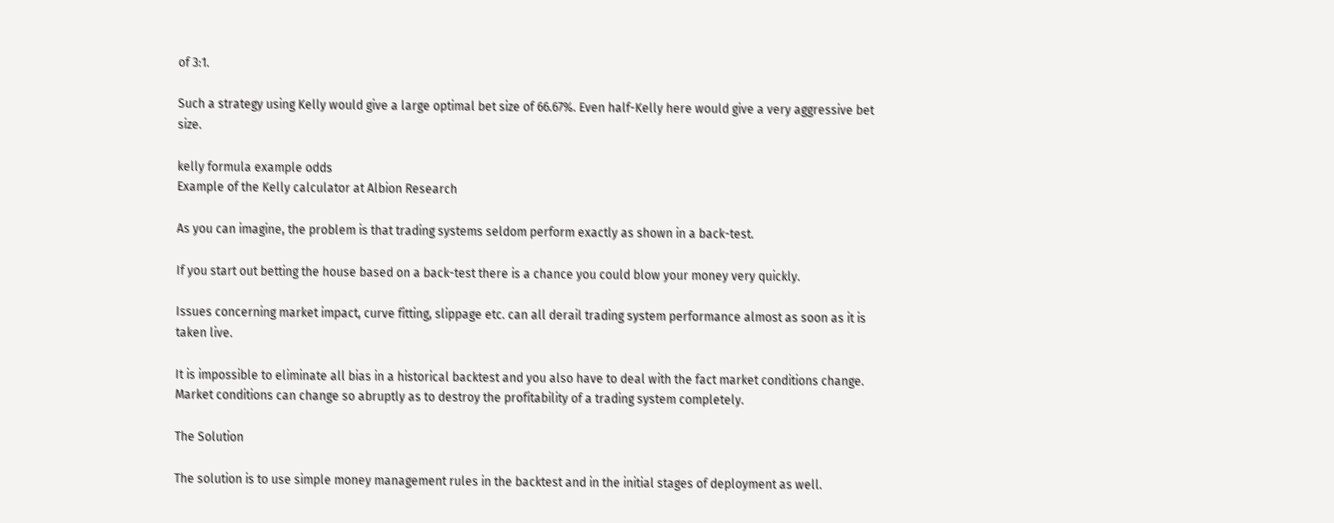of 3:1.

Such a strategy using Kelly would give a large optimal bet size of 66.67%. Even half-Kelly here would give a very aggressive bet size.

kelly formula example odds
Example of the Kelly calculator at Albion Research

As you can imagine, the problem is that trading systems seldom perform exactly as shown in a back-test.

If you start out betting the house based on a back-test there is a chance you could blow your money very quickly.

Issues concerning market impact, curve fitting, slippage etc. can all derail trading system performance almost as soon as it is taken live.

It is impossible to eliminate all bias in a historical backtest and you also have to deal with the fact market conditions change. Market conditions can change so abruptly as to destroy the profitability of a trading system completely.

The Solution

The solution is to use simple money management rules in the backtest and in the initial stages of deployment as well.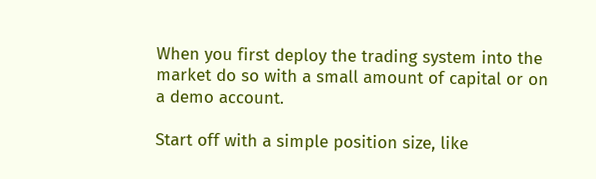When you first deploy the trading system into the market do so with a small amount of capital or on a demo account.

Start off with a simple position size, like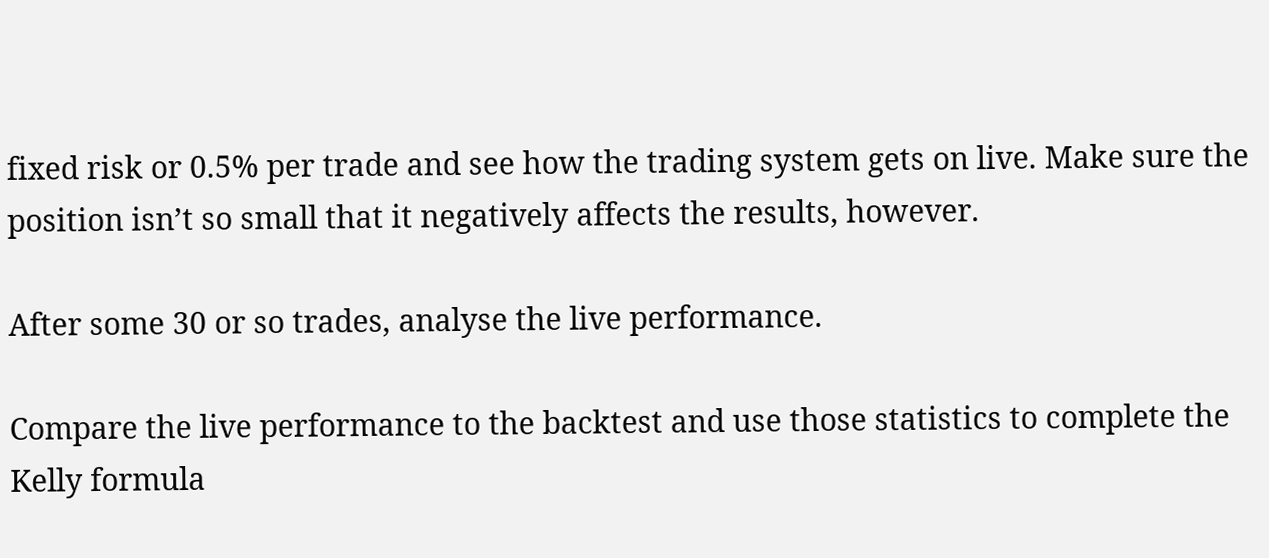fixed risk or 0.5% per trade and see how the trading system gets on live. Make sure the position isn’t so small that it negatively affects the results, however.

After some 30 or so trades, analyse the live performance.

Compare the live performance to the backtest and use those statistics to complete the Kelly formula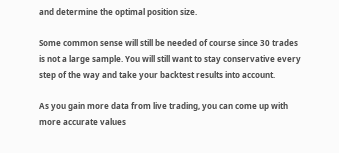and determine the optimal position size.

Some common sense will still be needed of course since 30 trades is not a large sample. You will still want to stay conservative every step of the way and take your backtest results into account.

As you gain more data from live trading, you can come up with more accurate values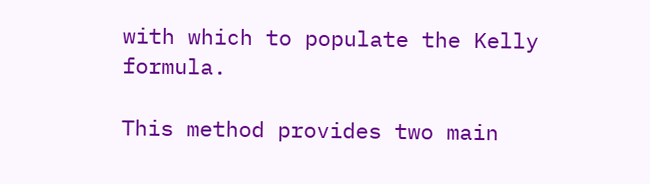with which to populate the Kelly formula.

This method provides two main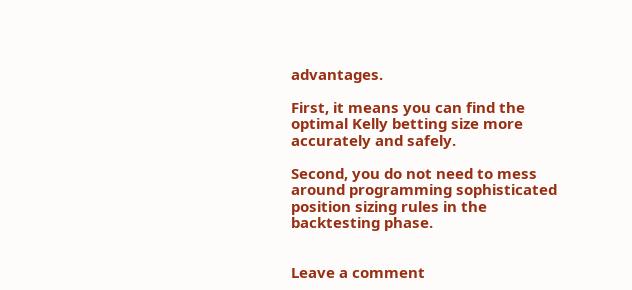advantages.

First, it means you can find the optimal Kelly betting size more accurately and safely.

Second, you do not need to mess around programming sophisticated position sizing rules in the backtesting phase.


Leave a comment